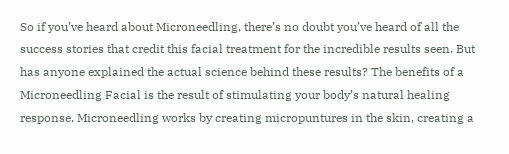So if you’ve heard about Microneedling, there’s no doubt you’ve heard of all the success stories that credit this facial treatment for the incredible results seen. But has anyone explained the actual science behind these results? The benefits of a Microneedling Facial is the result of stimulating your body’s natural healing response. Microneedling works by creating micropuntures in the skin, creating a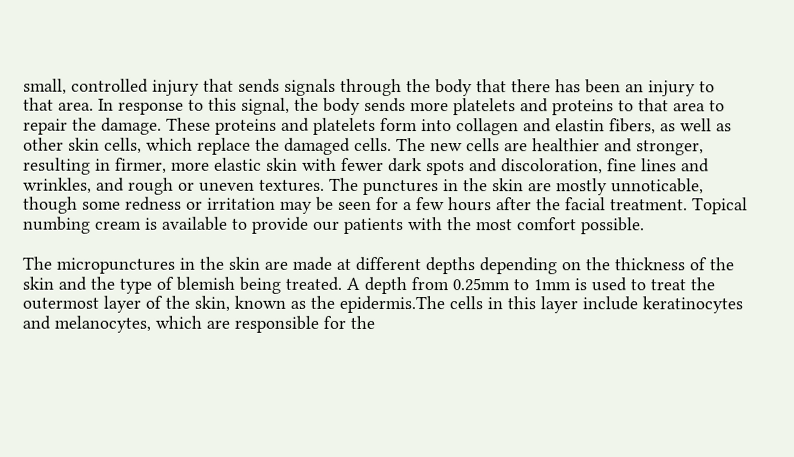small, controlled injury that sends signals through the body that there has been an injury to that area. In response to this signal, the body sends more platelets and proteins to that area to repair the damage. These proteins and platelets form into collagen and elastin fibers, as well as other skin cells, which replace the damaged cells. The new cells are healthier and stronger, resulting in firmer, more elastic skin with fewer dark spots and discoloration, fine lines and wrinkles, and rough or uneven textures. The punctures in the skin are mostly unnoticable, though some redness or irritation may be seen for a few hours after the facial treatment. Topical numbing cream is available to provide our patients with the most comfort possible.

The micropunctures in the skin are made at different depths depending on the thickness of the skin and the type of blemish being treated. A depth from 0.25mm to 1mm is used to treat the outermost layer of the skin, known as the epidermis.The cells in this layer include keratinocytes and melanocytes, which are responsible for the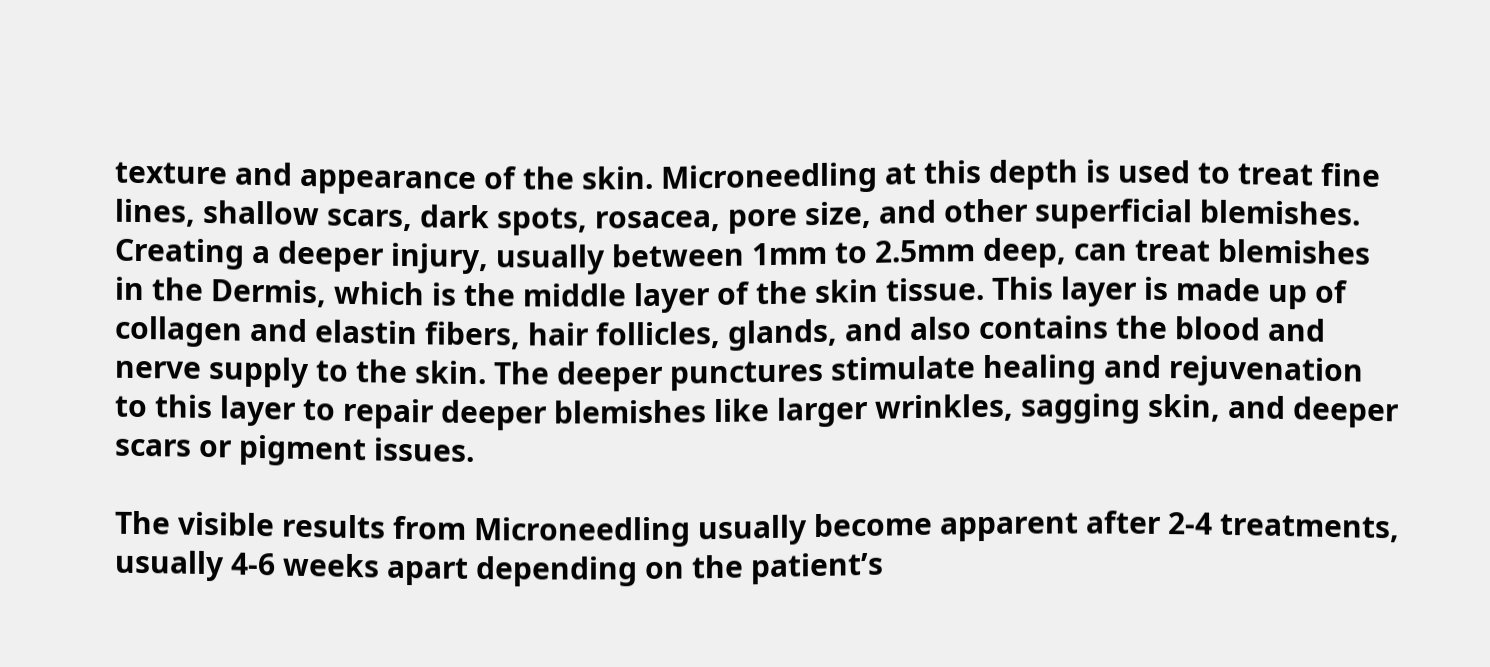texture and appearance of the skin. Microneedling at this depth is used to treat fine lines, shallow scars, dark spots, rosacea, pore size, and other superficial blemishes. Creating a deeper injury, usually between 1mm to 2.5mm deep, can treat blemishes in the Dermis, which is the middle layer of the skin tissue. This layer is made up of collagen and elastin fibers, hair follicles, glands, and also contains the blood and nerve supply to the skin. The deeper punctures stimulate healing and rejuvenation to this layer to repair deeper blemishes like larger wrinkles, sagging skin, and deeper scars or pigment issues.

The visible results from Microneedling usually become apparent after 2-4 treatments, usually 4-6 weeks apart depending on the patient’s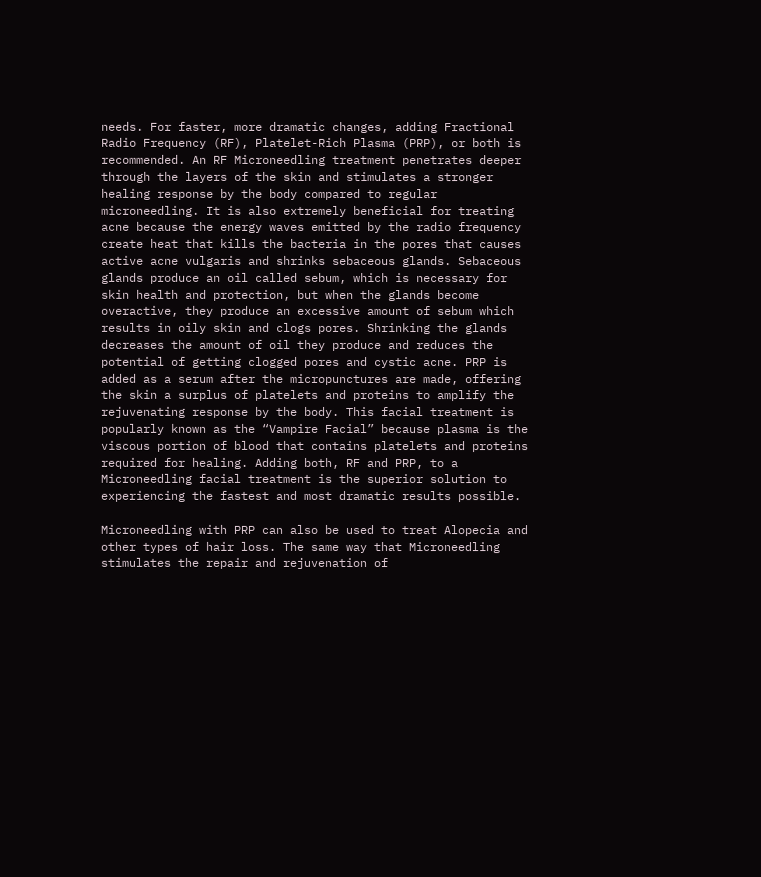needs. For faster, more dramatic changes, adding Fractional Radio Frequency (RF), Platelet-Rich Plasma (PRP), or both is recommended. An RF Microneedling treatment penetrates deeper through the layers of the skin and stimulates a stronger healing response by the body compared to regular microneedling. It is also extremely beneficial for treating acne because the energy waves emitted by the radio frequency create heat that kills the bacteria in the pores that causes active acne vulgaris and shrinks sebaceous glands. Sebaceous glands produce an oil called sebum, which is necessary for skin health and protection, but when the glands become overactive, they produce an excessive amount of sebum which results in oily skin and clogs pores. Shrinking the glands decreases the amount of oil they produce and reduces the potential of getting clogged pores and cystic acne. PRP is added as a serum after the micropunctures are made, offering the skin a surplus of platelets and proteins to amplify the rejuvenating response by the body. This facial treatment is popularly known as the “Vampire Facial” because plasma is the viscous portion of blood that contains platelets and proteins required for healing. Adding both, RF and PRP, to a Microneedling facial treatment is the superior solution to experiencing the fastest and most dramatic results possible.

Microneedling with PRP can also be used to treat Alopecia and other types of hair loss. The same way that Microneedling stimulates the repair and rejuvenation of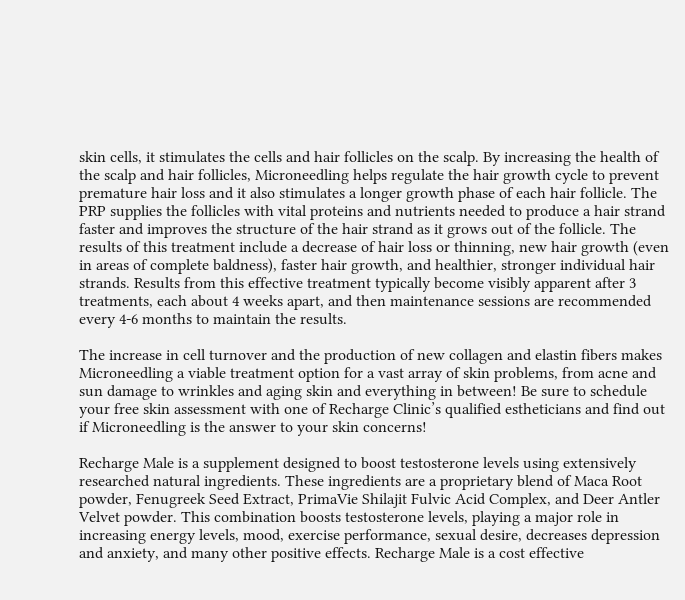skin cells, it stimulates the cells and hair follicles on the scalp. By increasing the health of the scalp and hair follicles, Microneedling helps regulate the hair growth cycle to prevent premature hair loss and it also stimulates a longer growth phase of each hair follicle. The PRP supplies the follicles with vital proteins and nutrients needed to produce a hair strand faster and improves the structure of the hair strand as it grows out of the follicle. The results of this treatment include a decrease of hair loss or thinning, new hair growth (even in areas of complete baldness), faster hair growth, and healthier, stronger individual hair strands. Results from this effective treatment typically become visibly apparent after 3 treatments, each about 4 weeks apart, and then maintenance sessions are recommended every 4-6 months to maintain the results.

The increase in cell turnover and the production of new collagen and elastin fibers makes Microneedling a viable treatment option for a vast array of skin problems, from acne and sun damage to wrinkles and aging skin and everything in between! Be sure to schedule your free skin assessment with one of Recharge Clinic’s qualified estheticians and find out if Microneedling is the answer to your skin concerns!

Recharge Male is a supplement designed to boost testosterone levels using extensively researched natural ingredients. These ingredients are a proprietary blend of Maca Root powder, Fenugreek Seed Extract, PrimaVie Shilajit Fulvic Acid Complex, and Deer Antler Velvet powder. This combination boosts testosterone levels, playing a major role in increasing energy levels, mood, exercise performance, sexual desire, decreases depression and anxiety, and many other positive effects. Recharge Male is a cost effective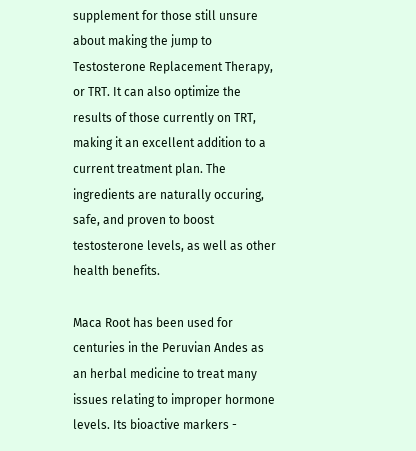supplement for those still unsure about making the jump to Testosterone Replacement Therapy, or TRT. It can also optimize the results of those currently on TRT, making it an excellent addition to a current treatment plan. The ingredients are naturally occuring, safe, and proven to boost testosterone levels, as well as other health benefits.

Maca Root has been used for centuries in the Peruvian Andes as an herbal medicine to treat many issues relating to improper hormone levels. Its bioactive markers -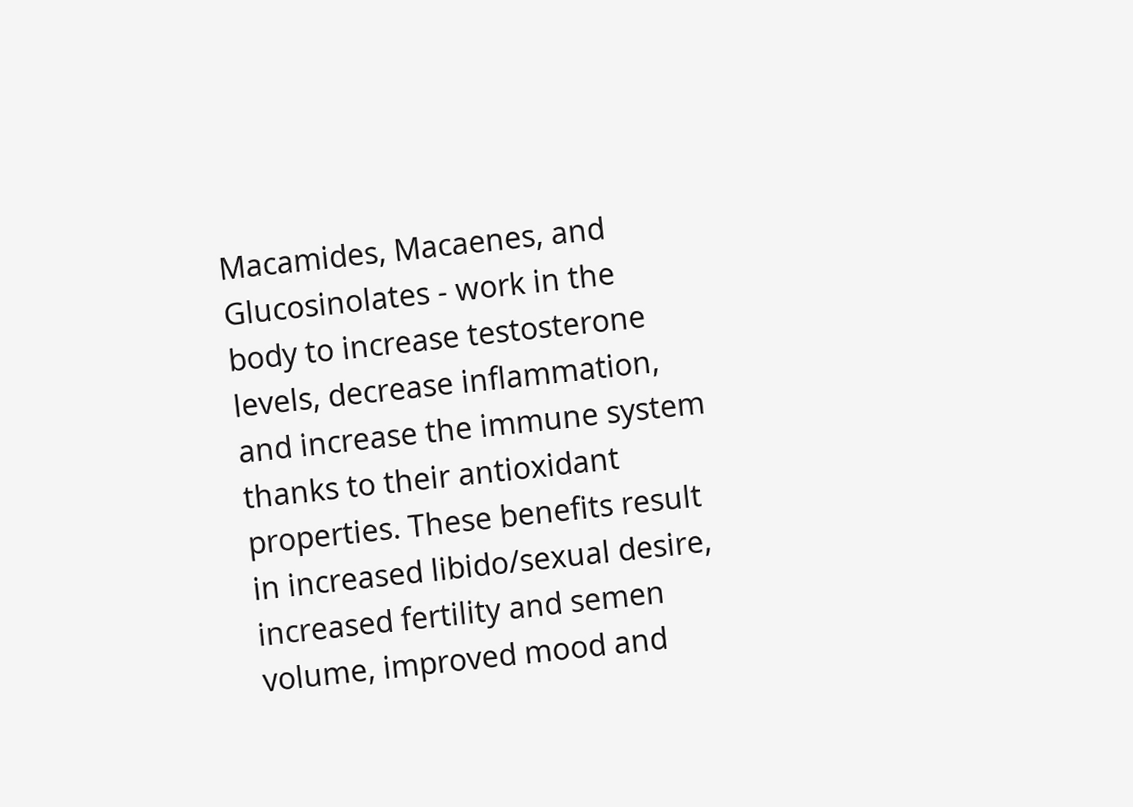Macamides, Macaenes, and Glucosinolates - work in the body to increase testosterone levels, decrease inflammation, and increase the immune system thanks to their antioxidant properties. These benefits result in increased libido/sexual desire, increased fertility and semen volume, improved mood and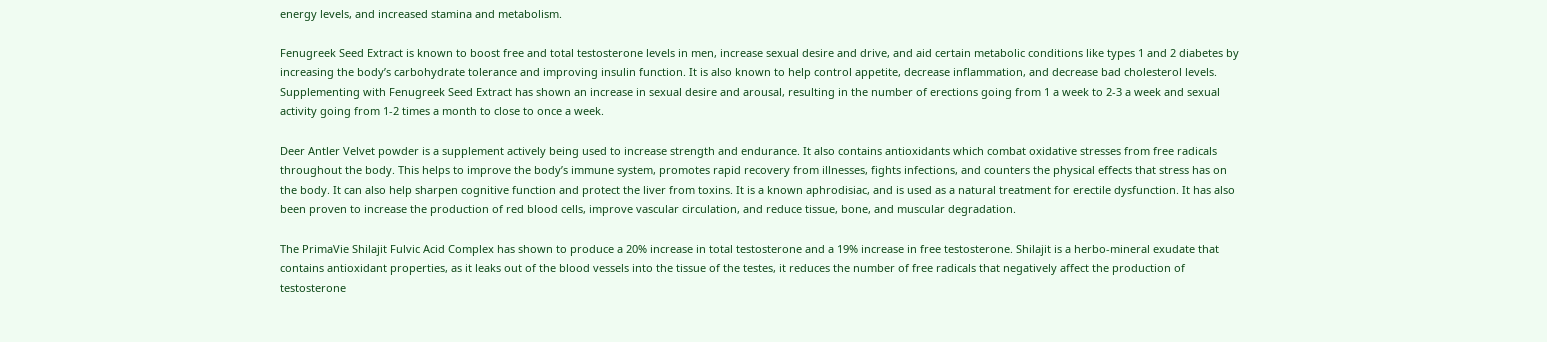energy levels, and increased stamina and metabolism.

Fenugreek Seed Extract is known to boost free and total testosterone levels in men, increase sexual desire and drive, and aid certain metabolic conditions like types 1 and 2 diabetes by increasing the body’s carbohydrate tolerance and improving insulin function. It is also known to help control appetite, decrease inflammation, and decrease bad cholesterol levels. Supplementing with Fenugreek Seed Extract has shown an increase in sexual desire and arousal, resulting in the number of erections going from 1 a week to 2-3 a week and sexual activity going from 1-2 times a month to close to once a week.

Deer Antler Velvet powder is a supplement actively being used to increase strength and endurance. It also contains antioxidants which combat oxidative stresses from free radicals throughout the body. This helps to improve the body’s immune system, promotes rapid recovery from illnesses, fights infections, and counters the physical effects that stress has on the body. It can also help sharpen cognitive function and protect the liver from toxins. It is a known aphrodisiac, and is used as a natural treatment for erectile dysfunction. It has also been proven to increase the production of red blood cells, improve vascular circulation, and reduce tissue, bone, and muscular degradation.

The PrimaVie Shilajit Fulvic Acid Complex has shown to produce a 20% increase in total testosterone and a 19% increase in free testosterone. Shilajit is a herbo-mineral exudate that contains antioxidant properties, as it leaks out of the blood vessels into the tissue of the testes, it reduces the number of free radicals that negatively affect the production of testosterone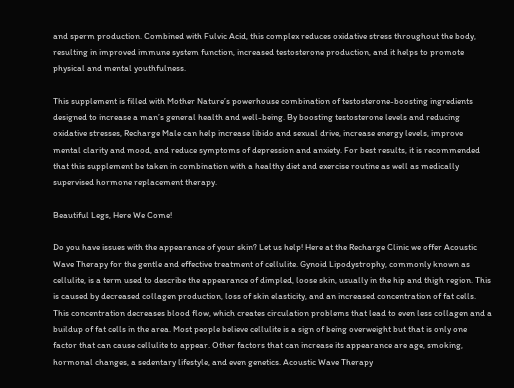and sperm production. Combined with Fulvic Acid, this complex reduces oxidative stress throughout the body, resulting in improved immune system function, increased testosterone production, and it helps to promote physical and mental youthfulness.

This supplement is filled with Mother Nature’s powerhouse combination of testosterone-boosting ingredients designed to increase a man’s general health and well-being. By boosting testosterone levels and reducing oxidative stresses, Recharge Male can help increase libido and sexual drive, increase energy levels, improve mental clarity and mood, and reduce symptoms of depression and anxiety. For best results, it is recommended that this supplement be taken in combination with a healthy diet and exercise routine as well as medically supervised hormone replacement therapy.

Beautiful Legs, Here We Come!

Do you have issues with the appearance of your skin? Let us help! Here at the Recharge Clinic we offer Acoustic Wave Therapy for the gentle and effective treatment of cellulite. Gynoid Lipodystrophy, commonly known as cellulite, is a term used to describe the appearance of dimpled, loose skin, usually in the hip and thigh region. This is caused by decreased collagen production, loss of skin elasticity, and an increased concentration of fat cells. This concentration decreases blood flow, which creates circulation problems that lead to even less collagen and a buildup of fat cells in the area. Most people believe cellulite is a sign of being overweight but that is only one factor that can cause cellulite to appear. Other factors that can increase its appearance are age, smoking, hormonal changes, a sedentary lifestyle, and even genetics. Acoustic Wave Therapy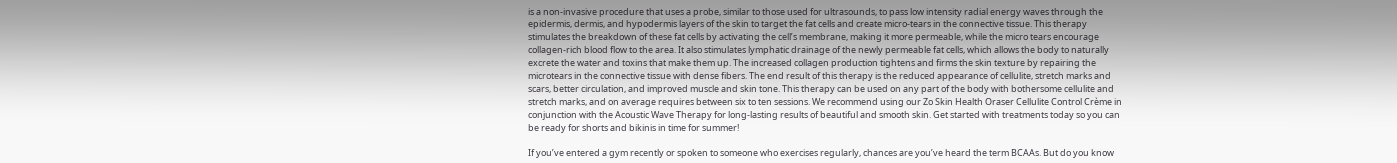is a non-invasive procedure that uses a probe, similar to those used for ultrasounds, to pass low intensity radial energy waves through the epidermis, dermis, and hypodermis layers of the skin to target the fat cells and create micro-tears in the connective tissue. This therapy stimulates the breakdown of these fat cells by activating the cell’s membrane, making it more permeable, while the micro tears encourage collagen-rich blood flow to the area. It also stimulates lymphatic drainage of the newly permeable fat cells, which allows the body to naturally excrete the water and toxins that make them up. The increased collagen production tightens and firms the skin texture by repairing the microtears in the connective tissue with dense fibers. The end result of this therapy is the reduced appearance of cellulite, stretch marks and scars, better circulation, and improved muscle and skin tone. This therapy can be used on any part of the body with bothersome cellulite and stretch marks, and on average requires between six to ten sessions. We recommend using our Zo Skin Health Oraser Cellulite Control Crème in conjunction with the Acoustic Wave Therapy for long-lasting results of beautiful and smooth skin. Get started with treatments today so you can be ready for shorts and bikinis in time for summer!

If you’ve entered a gym recently or spoken to someone who exercises regularly, chances are you’ve heard the term BCAAs. But do you know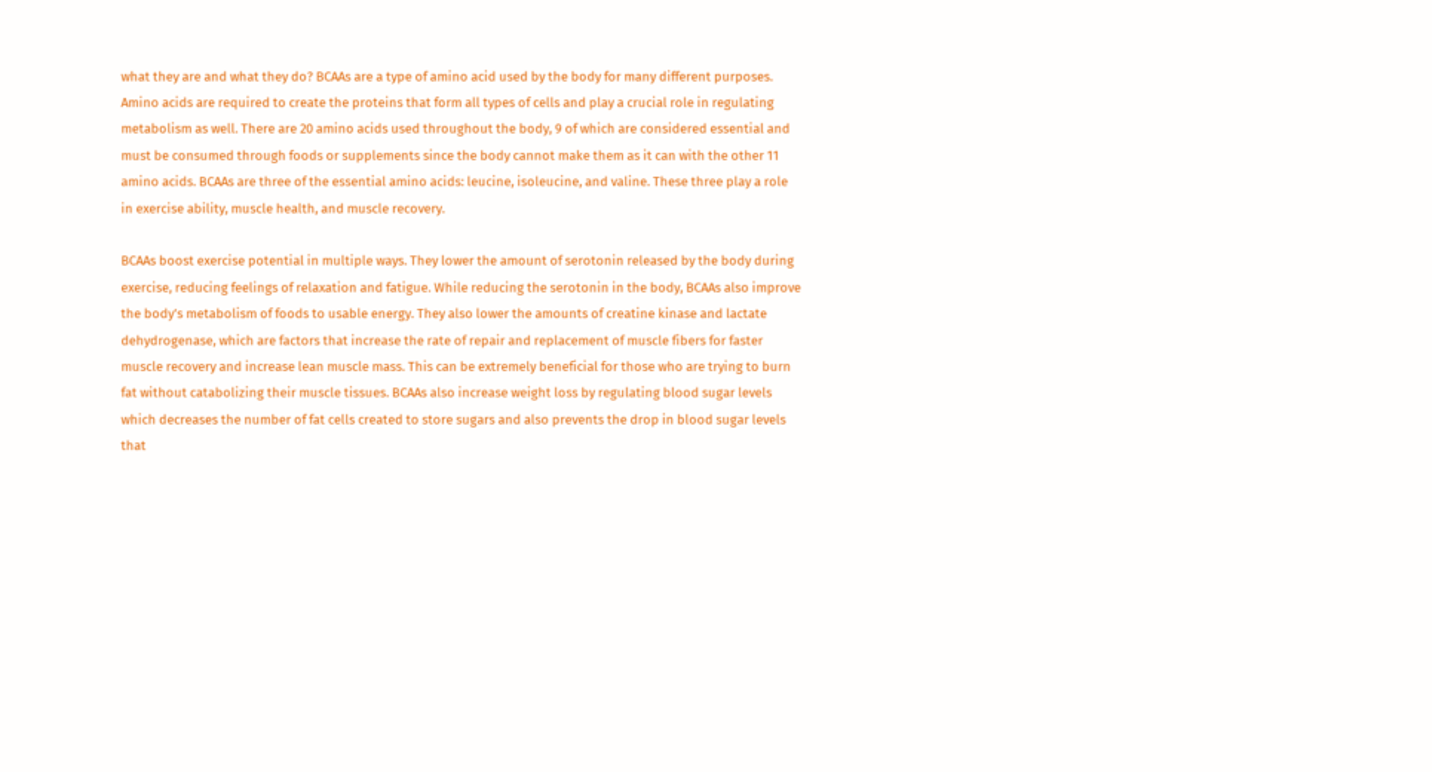what they are and what they do? BCAAs are a type of amino acid used by the body for many different purposes. Amino acids are required to create the proteins that form all types of cells and play a crucial role in regulating metabolism as well. There are 20 amino acids used throughout the body, 9 of which are considered essential and must be consumed through foods or supplements since the body cannot make them as it can with the other 11 amino acids. BCAAs are three of the essential amino acids: leucine, isoleucine, and valine. These three play a role in exercise ability, muscle health, and muscle recovery.

BCAAs boost exercise potential in multiple ways. They lower the amount of serotonin released by the body during exercise, reducing feelings of relaxation and fatigue. While reducing the serotonin in the body, BCAAs also improve the body’s metabolism of foods to usable energy. They also lower the amounts of creatine kinase and lactate dehydrogenase, which are factors that increase the rate of repair and replacement of muscle fibers for faster muscle recovery and increase lean muscle mass. This can be extremely beneficial for those who are trying to burn fat without catabolizing their muscle tissues. BCAAs also increase weight loss by regulating blood sugar levels which decreases the number of fat cells created to store sugars and also prevents the drop in blood sugar levels that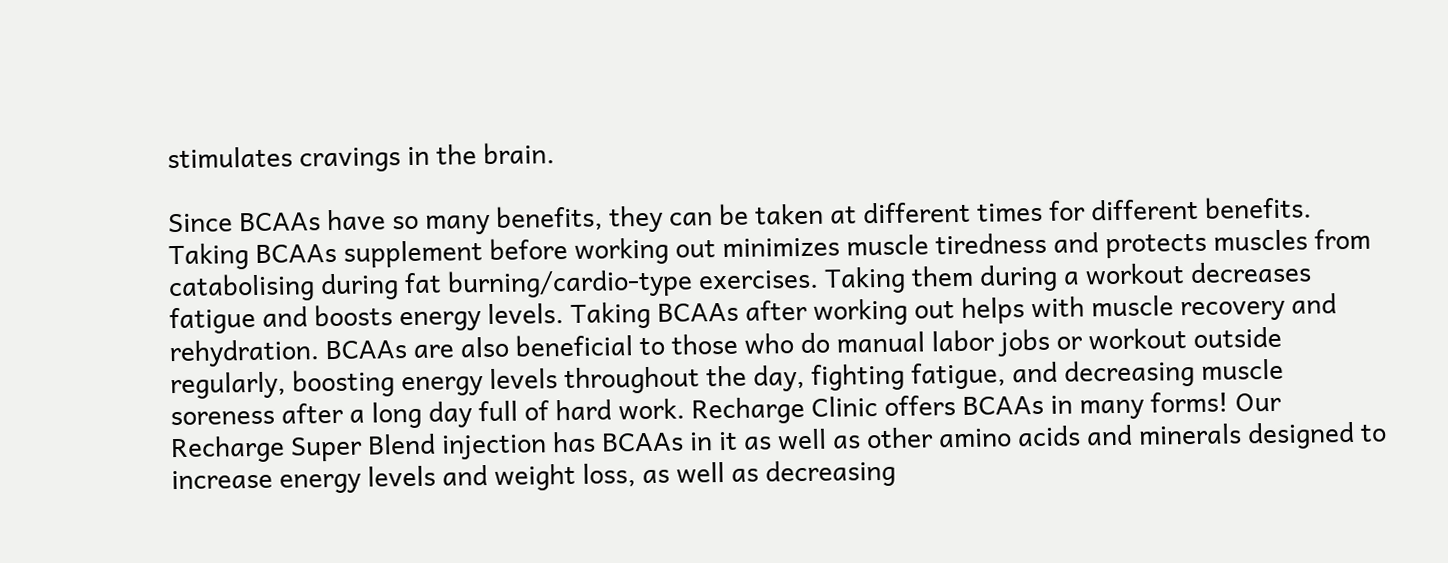stimulates cravings in the brain.

Since BCAAs have so many benefits, they can be taken at different times for different benefits. Taking BCAAs supplement before working out minimizes muscle tiredness and protects muscles from catabolising during fat burning/cardio-type exercises. Taking them during a workout decreases fatigue and boosts energy levels. Taking BCAAs after working out helps with muscle recovery and rehydration. BCAAs are also beneficial to those who do manual labor jobs or workout outside regularly, boosting energy levels throughout the day, fighting fatigue, and decreasing muscle soreness after a long day full of hard work. Recharge Clinic offers BCAAs in many forms! Our Recharge Super Blend injection has BCAAs in it as well as other amino acids and minerals designed to increase energy levels and weight loss, as well as decreasing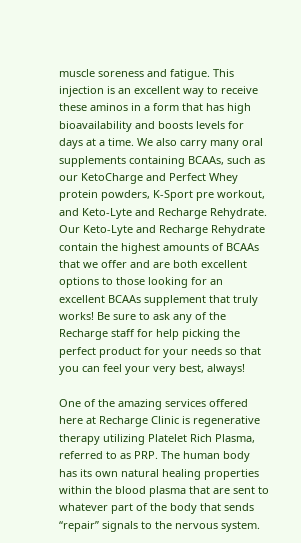muscle soreness and fatigue. This injection is an excellent way to receive these aminos in a form that has high bioavailability and boosts levels for days at a time. We also carry many oral supplements containing BCAAs, such as our KetoCharge and Perfect Whey protein powders, K-Sport pre workout, and Keto-Lyte and Recharge Rehydrate. Our Keto-Lyte and Recharge Rehydrate contain the highest amounts of BCAAs that we offer and are both excellent options to those looking for an excellent BCAAs supplement that truly works! Be sure to ask any of the Recharge staff for help picking the perfect product for your needs so that you can feel your very best, always!

One of the amazing services offered here at Recharge Clinic is regenerative therapy utilizing Platelet Rich Plasma, referred to as PRP. The human body has its own natural healing properties within the blood plasma that are sent to whatever part of the body that sends “repair” signals to the nervous system.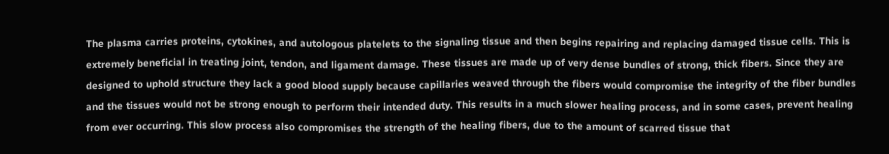The plasma carries proteins, cytokines, and autologous platelets to the signaling tissue and then begins repairing and replacing damaged tissue cells. This is extremely beneficial in treating joint, tendon, and ligament damage. These tissues are made up of very dense bundles of strong, thick fibers. Since they are designed to uphold structure they lack a good blood supply because capillaries weaved through the fibers would compromise the integrity of the fiber bundles and the tissues would not be strong enough to perform their intended duty. This results in a much slower healing process, and in some cases, prevent healing from ever occurring. This slow process also compromises the strength of the healing fibers, due to the amount of scarred tissue that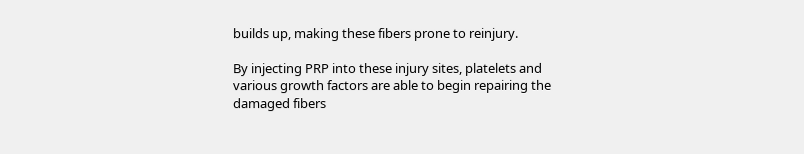builds up, making these fibers prone to reinjury.

By injecting PRP into these injury sites, platelets and various growth factors are able to begin repairing the damaged fibers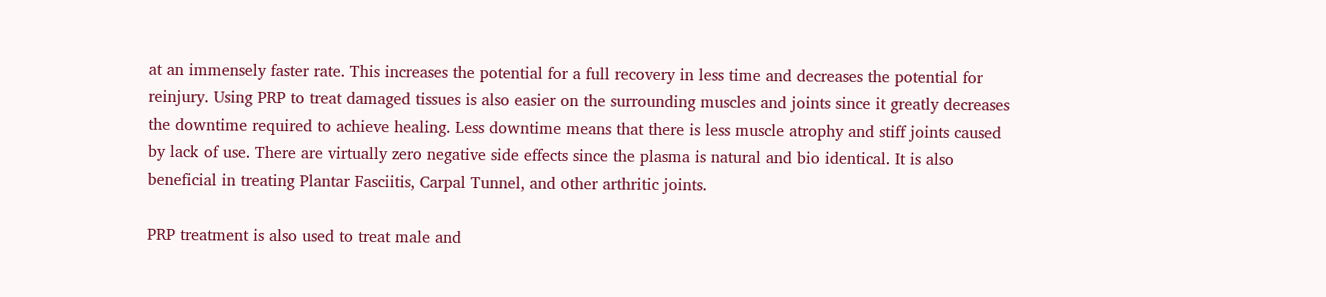at an immensely faster rate. This increases the potential for a full recovery in less time and decreases the potential for reinjury. Using PRP to treat damaged tissues is also easier on the surrounding muscles and joints since it greatly decreases the downtime required to achieve healing. Less downtime means that there is less muscle atrophy and stiff joints caused by lack of use. There are virtually zero negative side effects since the plasma is natural and bio identical. It is also beneficial in treating Plantar Fasciitis, Carpal Tunnel, and other arthritic joints.

PRP treatment is also used to treat male and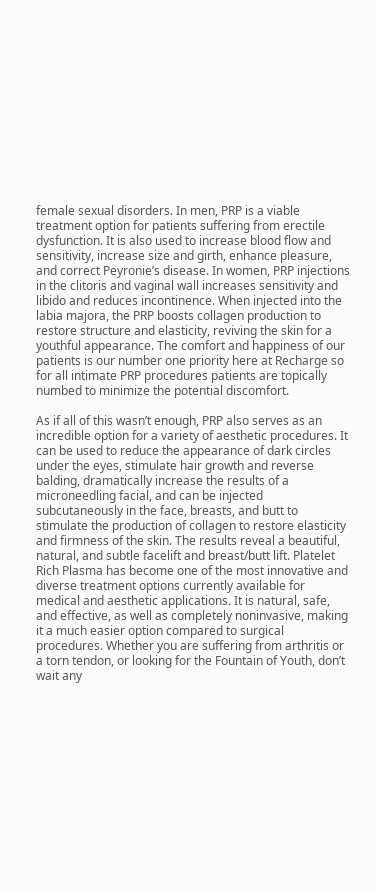female sexual disorders. In men, PRP is a viable treatment option for patients suffering from erectile dysfunction. It is also used to increase blood flow and sensitivity, increase size and girth, enhance pleasure, and correct Peyronie’s disease. In women, PRP injections in the clitoris and vaginal wall increases sensitivity and libido and reduces incontinence. When injected into the labia majora, the PRP boosts collagen production to restore structure and elasticity, reviving the skin for a youthful appearance. The comfort and happiness of our patients is our number one priority here at Recharge so for all intimate PRP procedures patients are topically numbed to minimize the potential discomfort.

As if all of this wasn’t enough, PRP also serves as an incredible option for a variety of aesthetic procedures. It can be used to reduce the appearance of dark circles under the eyes, stimulate hair growth and reverse balding, dramatically increase the results of a microneedling facial, and can be injected subcutaneously in the face, breasts, and butt to stimulate the production of collagen to restore elasticity and firmness of the skin. The results reveal a beautiful, natural, and subtle facelift and breast/butt lift. Platelet Rich Plasma has become one of the most innovative and diverse treatment options currently available for medical and aesthetic applications. It is natural, safe, and effective, as well as completely noninvasive, making it a much easier option compared to surgical procedures. Whether you are suffering from arthritis or a torn tendon, or looking for the Fountain of Youth, don’t wait any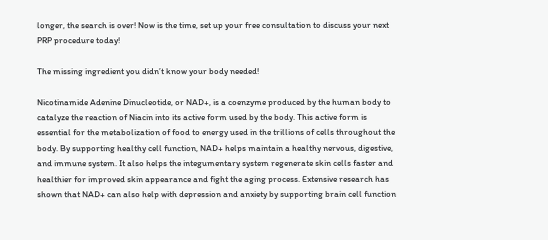longer, the search is over! Now is the time, set up your free consultation to discuss your next PRP procedure today!

The missing ingredient you didn’t know your body needed!

Nicotinamide Adenine Dinucleotide, or NAD+, is a coenzyme produced by the human body to catalyze the reaction of Niacin into its active form used by the body. This active form is essential for the metabolization of food to energy used in the trillions of cells throughout the body. By supporting healthy cell function, NAD+ helps maintain a healthy nervous, digestive, and immune system. It also helps the integumentary system regenerate skin cells faster and healthier for improved skin appearance and fight the aging process. Extensive research has shown that NAD+ can also help with depression and anxiety by supporting brain cell function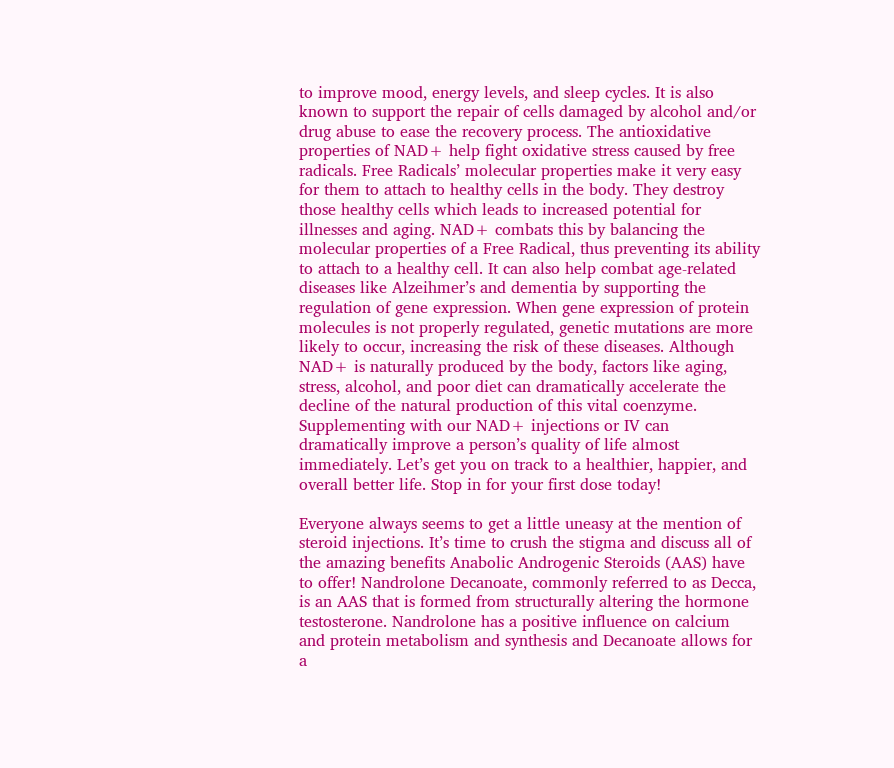to improve mood, energy levels, and sleep cycles. It is also known to support the repair of cells damaged by alcohol and/or drug abuse to ease the recovery process. The antioxidative properties of NAD+ help fight oxidative stress caused by free radicals. Free Radicals’ molecular properties make it very easy for them to attach to healthy cells in the body. They destroy those healthy cells which leads to increased potential for illnesses and aging. NAD+ combats this by balancing the molecular properties of a Free Radical, thus preventing its ability to attach to a healthy cell. It can also help combat age-related diseases like Alzeihmer’s and dementia by supporting the regulation of gene expression. When gene expression of protein molecules is not properly regulated, genetic mutations are more likely to occur, increasing the risk of these diseases. Although NAD+ is naturally produced by the body, factors like aging, stress, alcohol, and poor diet can dramatically accelerate the decline of the natural production of this vital coenzyme. Supplementing with our NAD+ injections or IV can dramatically improve a person’s quality of life almost immediately. Let’s get you on track to a healthier, happier, and overall better life. Stop in for your first dose today!

Everyone always seems to get a little uneasy at the mention of steroid injections. It’s time to crush the stigma and discuss all of the amazing benefits Anabolic Androgenic Steroids (AAS) have to offer! Nandrolone Decanoate, commonly referred to as Decca, is an AAS that is formed from structurally altering the hormone testosterone. Nandrolone has a positive influence on calcium and protein metabolism and synthesis and Decanoate allows for a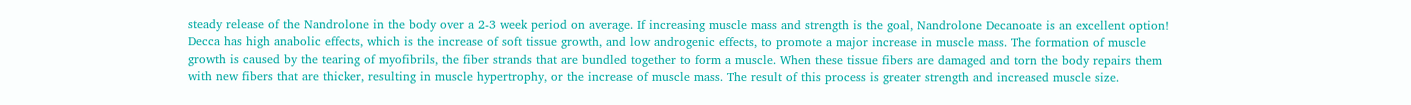steady release of the Nandrolone in the body over a 2-3 week period on average. If increasing muscle mass and strength is the goal, Nandrolone Decanoate is an excellent option! Decca has high anabolic effects, which is the increase of soft tissue growth, and low androgenic effects, to promote a major increase in muscle mass. The formation of muscle growth is caused by the tearing of myofibrils, the fiber strands that are bundled together to form a muscle. When these tissue fibers are damaged and torn the body repairs them with new fibers that are thicker, resulting in muscle hypertrophy, or the increase of muscle mass. The result of this process is greater strength and increased muscle size.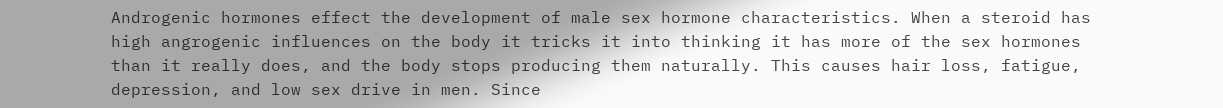Androgenic hormones effect the development of male sex hormone characteristics. When a steroid has high angrogenic influences on the body it tricks it into thinking it has more of the sex hormones than it really does, and the body stops producing them naturally. This causes hair loss, fatigue, depression, and low sex drive in men. Since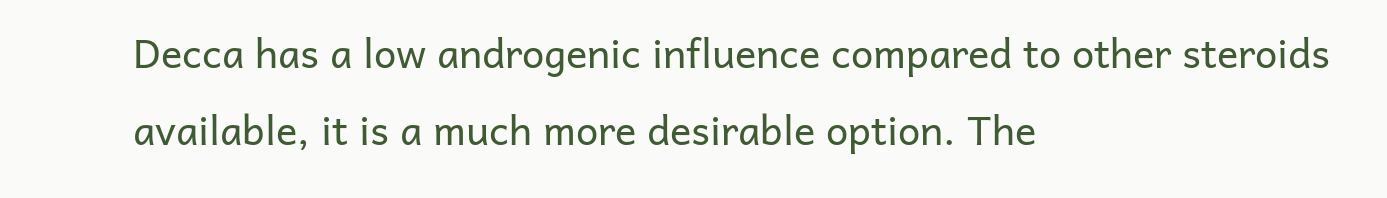Decca has a low androgenic influence compared to other steroids available, it is a much more desirable option. The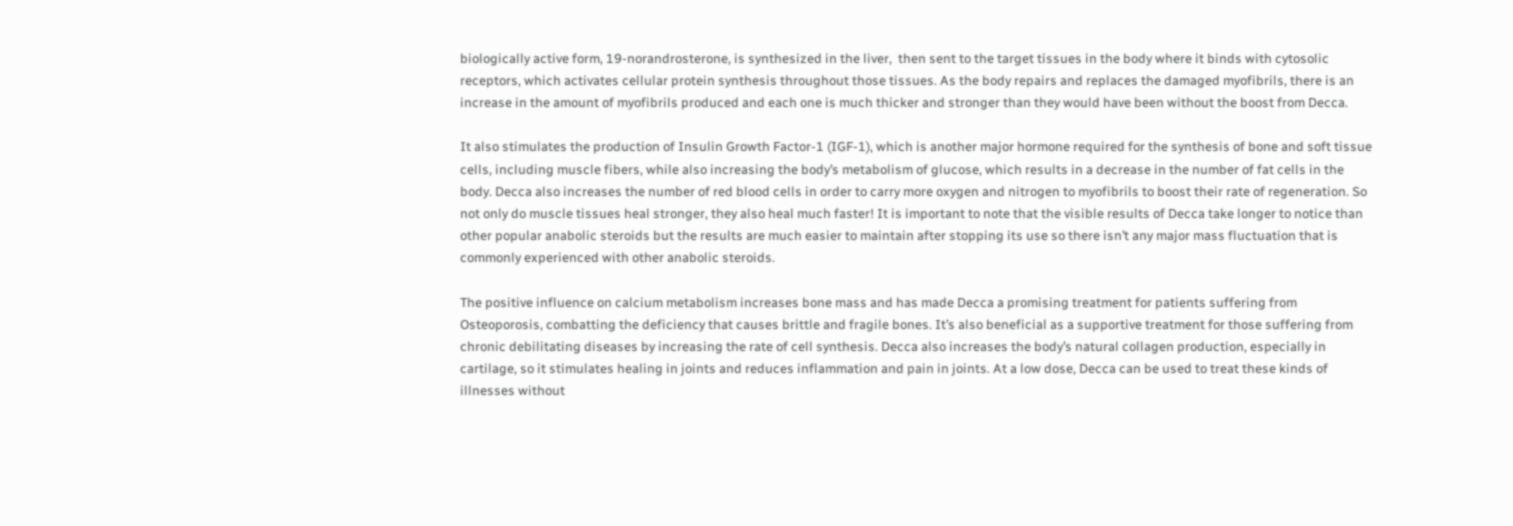biologically active form, 19-norandrosterone, is synthesized in the liver,  then sent to the target tissues in the body where it binds with cytosolic receptors, which activates cellular protein synthesis throughout those tissues. As the body repairs and replaces the damaged myofibrils, there is an increase in the amount of myofibrils produced and each one is much thicker and stronger than they would have been without the boost from Decca.

It also stimulates the production of Insulin Growth Factor-1 (IGF-1), which is another major hormone required for the synthesis of bone and soft tissue cells, including muscle fibers, while also increasing the body’s metabolism of glucose, which results in a decrease in the number of fat cells in the body. Decca also increases the number of red blood cells in order to carry more oxygen and nitrogen to myofibrils to boost their rate of regeneration. So not only do muscle tissues heal stronger, they also heal much faster! It is important to note that the visible results of Decca take longer to notice than other popular anabolic steroids but the results are much easier to maintain after stopping its use so there isn’t any major mass fluctuation that is commonly experienced with other anabolic steroids.

The positive influence on calcium metabolism increases bone mass and has made Decca a promising treatment for patients suffering from Osteoporosis, combatting the deficiency that causes brittle and fragile bones. It’s also beneficial as a supportive treatment for those suffering from chronic debilitating diseases by increasing the rate of cell synthesis. Decca also increases the body’s natural collagen production, especially in cartilage, so it stimulates healing in joints and reduces inflammation and pain in joints. At a low dose, Decca can be used to treat these kinds of illnesses without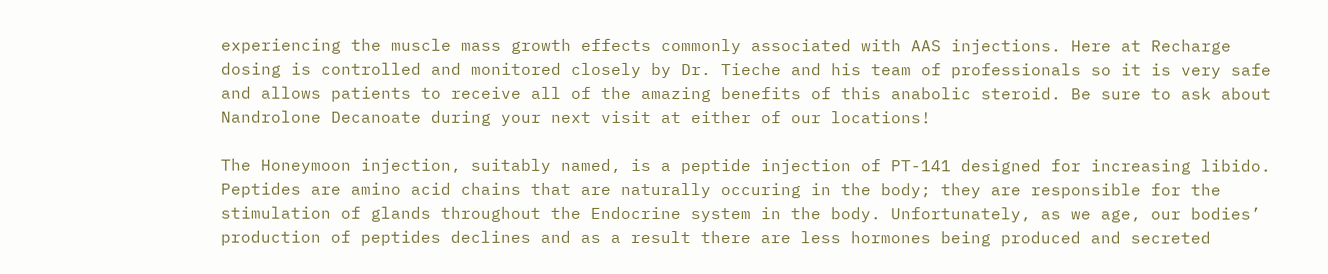experiencing the muscle mass growth effects commonly associated with AAS injections. Here at Recharge dosing is controlled and monitored closely by Dr. Tieche and his team of professionals so it is very safe and allows patients to receive all of the amazing benefits of this anabolic steroid. Be sure to ask about Nandrolone Decanoate during your next visit at either of our locations!

The Honeymoon injection, suitably named, is a peptide injection of PT-141 designed for increasing libido. Peptides are amino acid chains that are naturally occuring in the body; they are responsible for the stimulation of glands throughout the Endocrine system in the body. Unfortunately, as we age, our bodies’ production of peptides declines and as a result there are less hormones being produced and secreted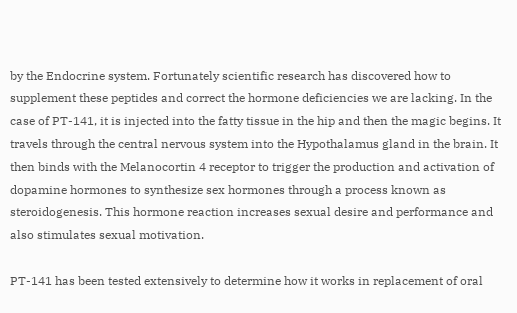by the Endocrine system. Fortunately scientific research has discovered how to supplement these peptides and correct the hormone deficiencies we are lacking. In the case of PT-141, it is injected into the fatty tissue in the hip and then the magic begins. It travels through the central nervous system into the Hypothalamus gland in the brain. It then binds with the Melanocortin 4 receptor to trigger the production and activation of dopamine hormones to synthesize sex hormones through a process known as steroidogenesis. This hormone reaction increases sexual desire and performance and also stimulates sexual motivation.

PT-141 has been tested extensively to determine how it works in replacement of oral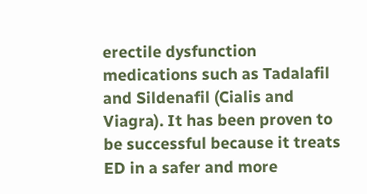erectile dysfunction medications such as Tadalafil and Sildenafil (Cialis and Viagra). It has been proven to be successful because it treats ED in a safer and more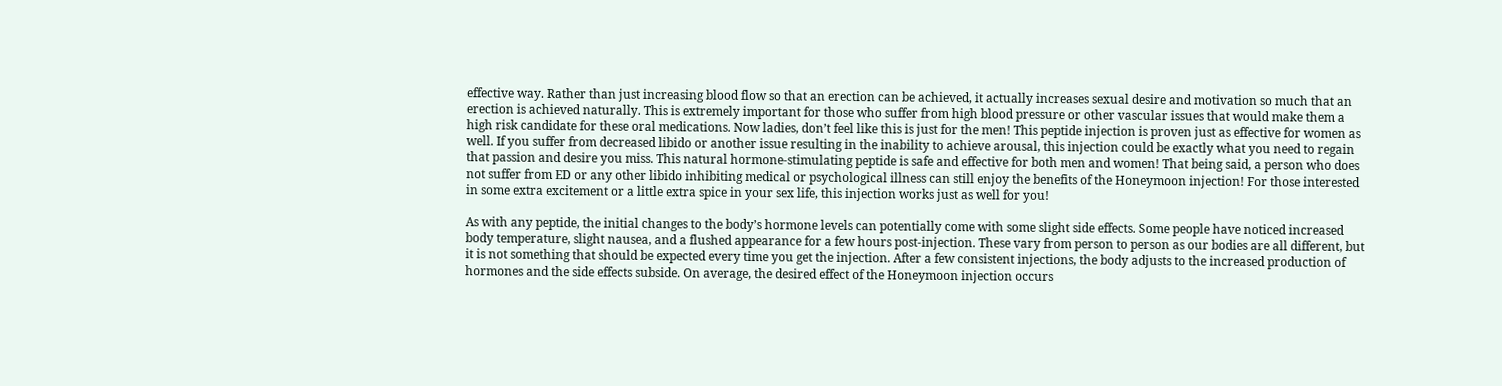effective way. Rather than just increasing blood flow so that an erection can be achieved, it actually increases sexual desire and motivation so much that an erection is achieved naturally. This is extremely important for those who suffer from high blood pressure or other vascular issues that would make them a high risk candidate for these oral medications. Now ladies, don’t feel like this is just for the men! This peptide injection is proven just as effective for women as well. If you suffer from decreased libido or another issue resulting in the inability to achieve arousal, this injection could be exactly what you need to regain that passion and desire you miss. This natural hormone-stimulating peptide is safe and effective for both men and women! That being said, a person who does not suffer from ED or any other libido inhibiting medical or psychological illness can still enjoy the benefits of the Honeymoon injection! For those interested in some extra excitement or a little extra spice in your sex life, this injection works just as well for you!

As with any peptide, the initial changes to the body’s hormone levels can potentially come with some slight side effects. Some people have noticed increased body temperature, slight nausea, and a flushed appearance for a few hours post-injection. These vary from person to person as our bodies are all different, but it is not something that should be expected every time you get the injection. After a few consistent injections, the body adjusts to the increased production of hormones and the side effects subside. On average, the desired effect of the Honeymoon injection occurs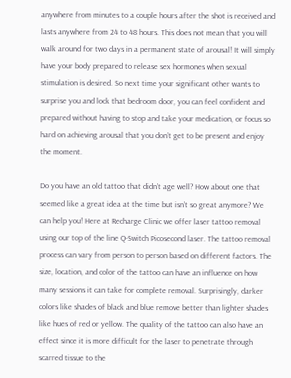anywhere from minutes to a couple hours after the shot is received and lasts anywhere from 24 to 48 hours. This does not mean that you will walk around for two days in a permanent state of arousal! It will simply have your body prepared to release sex hormones when sexual stimulation is desired. So next time your significant other wants to surprise you and lock that bedroom door, you can feel confident and prepared without having to stop and take your medication, or focus so hard on achieving arousal that you don’t get to be present and enjoy the moment.

Do you have an old tattoo that didn’t age well? How about one that seemed like a great idea at the time but isn’t so great anymore? We can help you! Here at Recharge Clinic we offer laser tattoo removal using our top of the line Q-Switch Picosecond laser. The tattoo removal process can vary from person to person based on different factors. The size, location, and color of the tattoo can have an influence on how many sessions it can take for complete removal. Surprisingly, darker colors like shades of black and blue remove better than lighter shades like hues of red or yellow. The quality of the tattoo can also have an effect since it is more difficult for the laser to penetrate through scarred tissue to the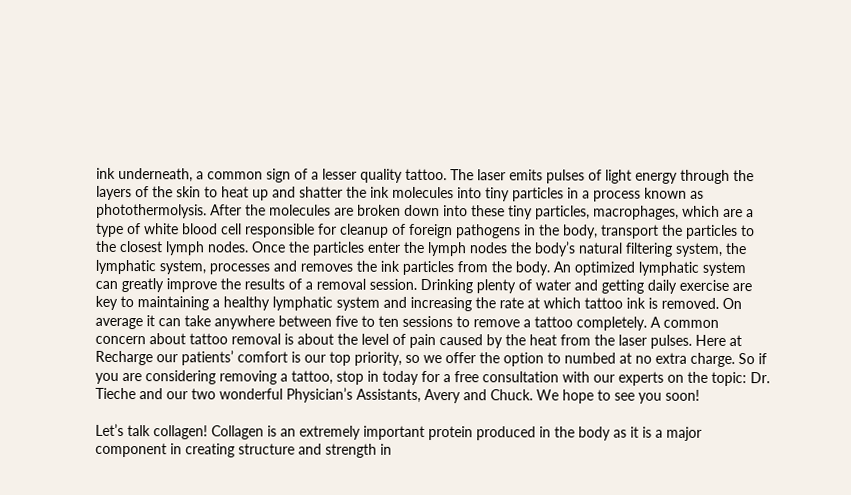ink underneath, a common sign of a lesser quality tattoo. The laser emits pulses of light energy through the layers of the skin to heat up and shatter the ink molecules into tiny particles in a process known as photothermolysis. After the molecules are broken down into these tiny particles, macrophages, which are a type of white blood cell responsible for cleanup of foreign pathogens in the body, transport the particles to the closest lymph nodes. Once the particles enter the lymph nodes the body’s natural filtering system, the lymphatic system, processes and removes the ink particles from the body. An optimized lymphatic system can greatly improve the results of a removal session. Drinking plenty of water and getting daily exercise are key to maintaining a healthy lymphatic system and increasing the rate at which tattoo ink is removed. On average it can take anywhere between five to ten sessions to remove a tattoo completely. A common concern about tattoo removal is about the level of pain caused by the heat from the laser pulses. Here at Recharge our patients’ comfort is our top priority, so we offer the option to numbed at no extra charge. So if you are considering removing a tattoo, stop in today for a free consultation with our experts on the topic: Dr. Tieche and our two wonderful Physician’s Assistants, Avery and Chuck. We hope to see you soon!

Let’s talk collagen! Collagen is an extremely important protein produced in the body as it is a major component in creating structure and strength in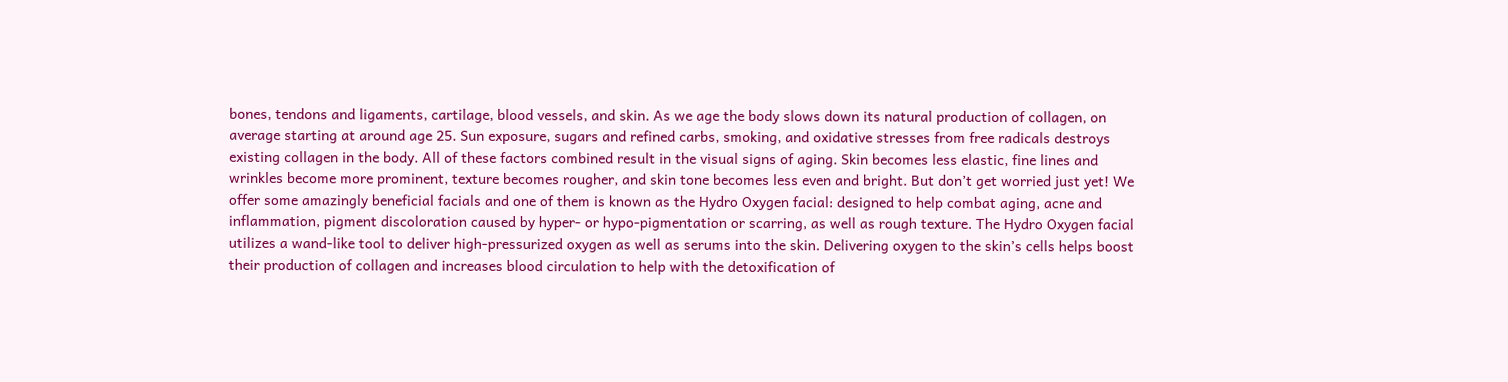bones, tendons and ligaments, cartilage, blood vessels, and skin. As we age the body slows down its natural production of collagen, on average starting at around age 25. Sun exposure, sugars and refined carbs, smoking, and oxidative stresses from free radicals destroys existing collagen in the body. All of these factors combined result in the visual signs of aging. Skin becomes less elastic, fine lines and wrinkles become more prominent, texture becomes rougher, and skin tone becomes less even and bright. But don’t get worried just yet! We offer some amazingly beneficial facials and one of them is known as the Hydro Oxygen facial: designed to help combat aging, acne and inflammation, pigment discoloration caused by hyper- or hypo-pigmentation or scarring, as well as rough texture. The Hydro Oxygen facial utilizes a wand-like tool to deliver high-pressurized oxygen as well as serums into the skin. Delivering oxygen to the skin’s cells helps boost their production of collagen and increases blood circulation to help with the detoxification of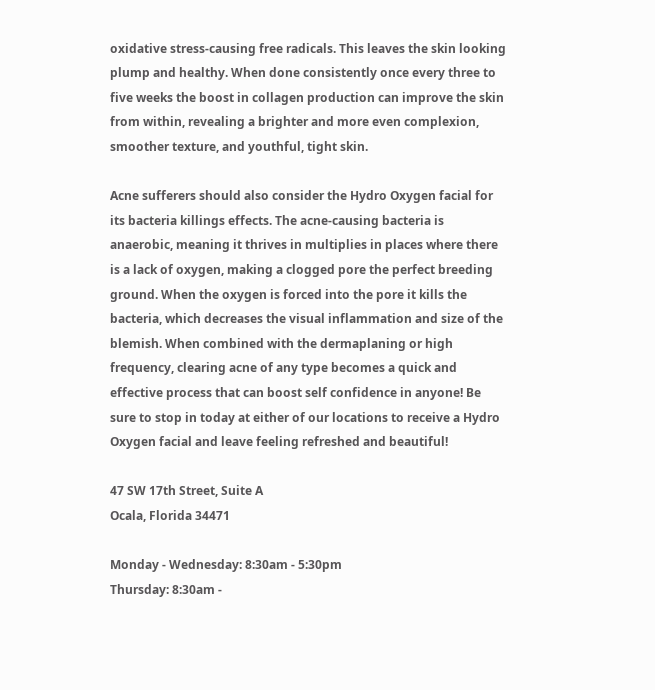oxidative stress-causing free radicals. This leaves the skin looking plump and healthy. When done consistently once every three to five weeks the boost in collagen production can improve the skin from within, revealing a brighter and more even complexion, smoother texture, and youthful, tight skin.

Acne sufferers should also consider the Hydro Oxygen facial for its bacteria killings effects. The acne-causing bacteria is anaerobic, meaning it thrives in multiplies in places where there is a lack of oxygen, making a clogged pore the perfect breeding ground. When the oxygen is forced into the pore it kills the bacteria, which decreases the visual inflammation and size of the blemish. When combined with the dermaplaning or high frequency, clearing acne of any type becomes a quick and effective process that can boost self confidence in anyone! Be sure to stop in today at either of our locations to receive a Hydro Oxygen facial and leave feeling refreshed and beautiful!

47 SW 17th Street, Suite A
Ocala, Florida 34471

Monday - Wednesday: 8:30am - 5:30pm
Thursday: 8:30am -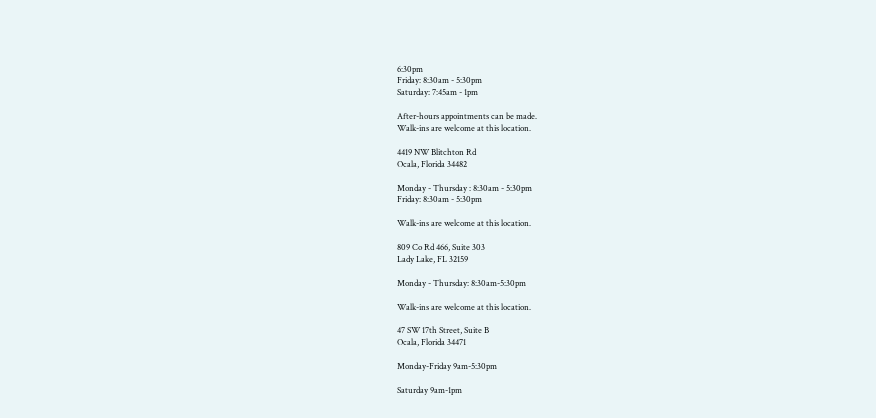6:30pm
Friday: 8:30am - 5:30pm
Saturday: 7:45am - 1pm

After-hours appointments can be made.
Walk-ins are welcome at this location.

4419 NW Blitchton Rd
Ocala, Florida 34482

Monday - Thursday : 8:30am - 5:30pm
Friday: 8:30am - 5:30pm

Walk-ins are welcome at this location.

809 Co Rd 466, Suite 303
Lady Lake, FL 32159

Monday - Thursday: 8:30am-5:30pm

Walk-ins are welcome at this location.

47 SW 17th Street, Suite B
Ocala, Florida 34471

Monday-Friday 9am-5:30pm

Saturday 9am-1pm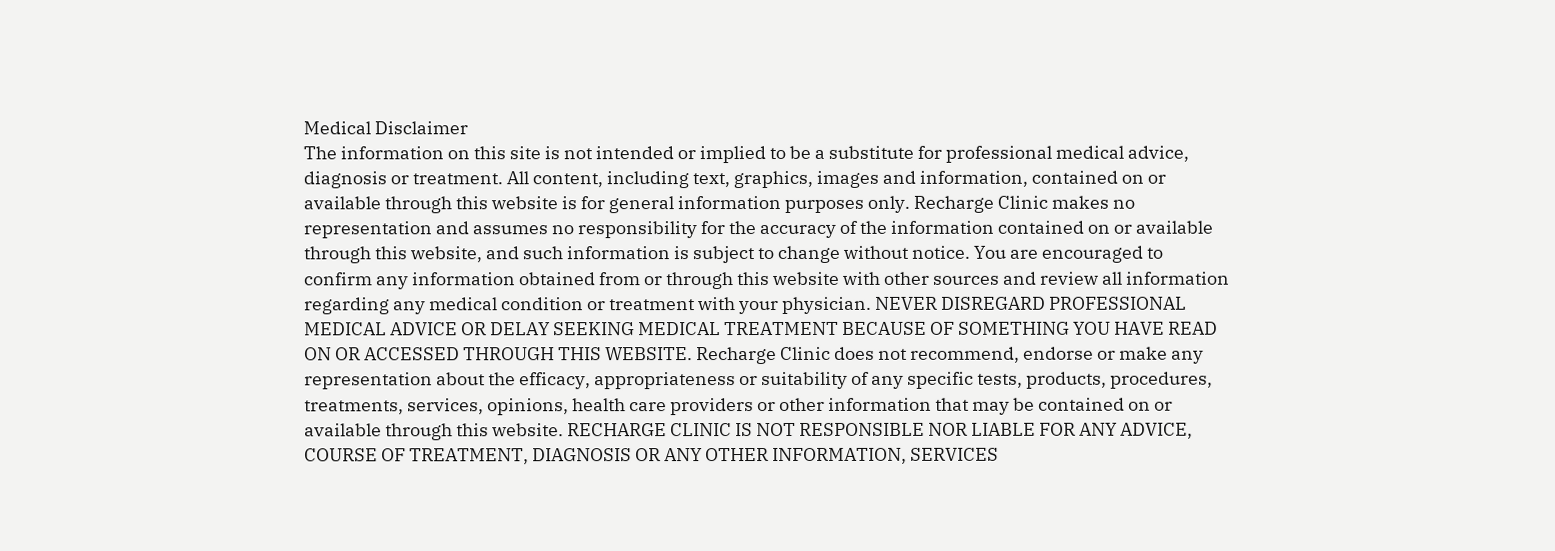Medical Disclaimer
The information on this site is not intended or implied to be a substitute for professional medical advice, diagnosis or treatment. All content, including text, graphics, images and information, contained on or available through this website is for general information purposes only. Recharge Clinic makes no representation and assumes no responsibility for the accuracy of the information contained on or available through this website, and such information is subject to change without notice. You are encouraged to confirm any information obtained from or through this website with other sources and review all information regarding any medical condition or treatment with your physician. NEVER DISREGARD PROFESSIONAL MEDICAL ADVICE OR DELAY SEEKING MEDICAL TREATMENT BECAUSE OF SOMETHING YOU HAVE READ ON OR ACCESSED THROUGH THIS WEBSITE. Recharge Clinic does not recommend, endorse or make any representation about the efficacy, appropriateness or suitability of any specific tests, products, procedures, treatments, services, opinions, health care providers or other information that may be contained on or available through this website. RECHARGE CLINIC IS NOT RESPONSIBLE NOR LIABLE FOR ANY ADVICE, COURSE OF TREATMENT, DIAGNOSIS OR ANY OTHER INFORMATION, SERVICES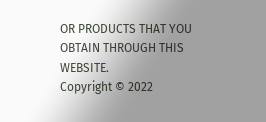OR PRODUCTS THAT YOU OBTAIN THROUGH THIS WEBSITE.
Copyright © 2022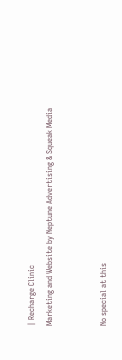| Recharge Clinic
Marketing and Website by Neptune Advertising & Squeak Media


No special at this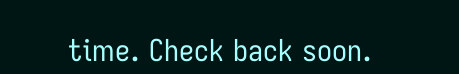time. Check back soon.